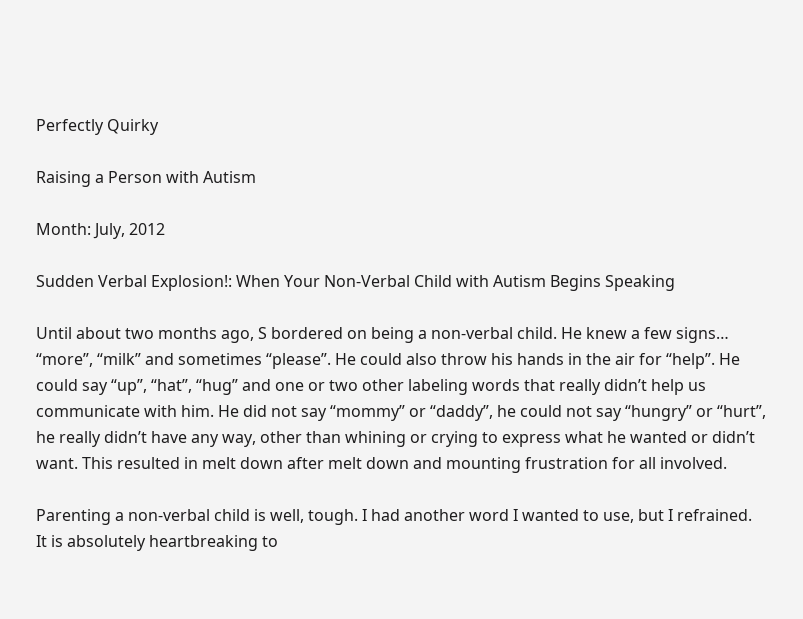Perfectly Quirky

Raising a Person with Autism

Month: July, 2012

Sudden Verbal Explosion!: When Your Non-Verbal Child with Autism Begins Speaking

Until about two months ago, S bordered on being a non-verbal child. He knew a few signs… “more”, “milk” and sometimes “please”. He could also throw his hands in the air for “help”. He could say “up”, “hat”, “hug” and one or two other labeling words that really didn’t help us communicate with him. He did not say “mommy” or “daddy”, he could not say “hungry” or “hurt”, he really didn’t have any way, other than whining or crying to express what he wanted or didn’t want. This resulted in melt down after melt down and mounting frustration for all involved.

Parenting a non-verbal child is well, tough. I had another word I wanted to use, but I refrained. It is absolutely heartbreaking to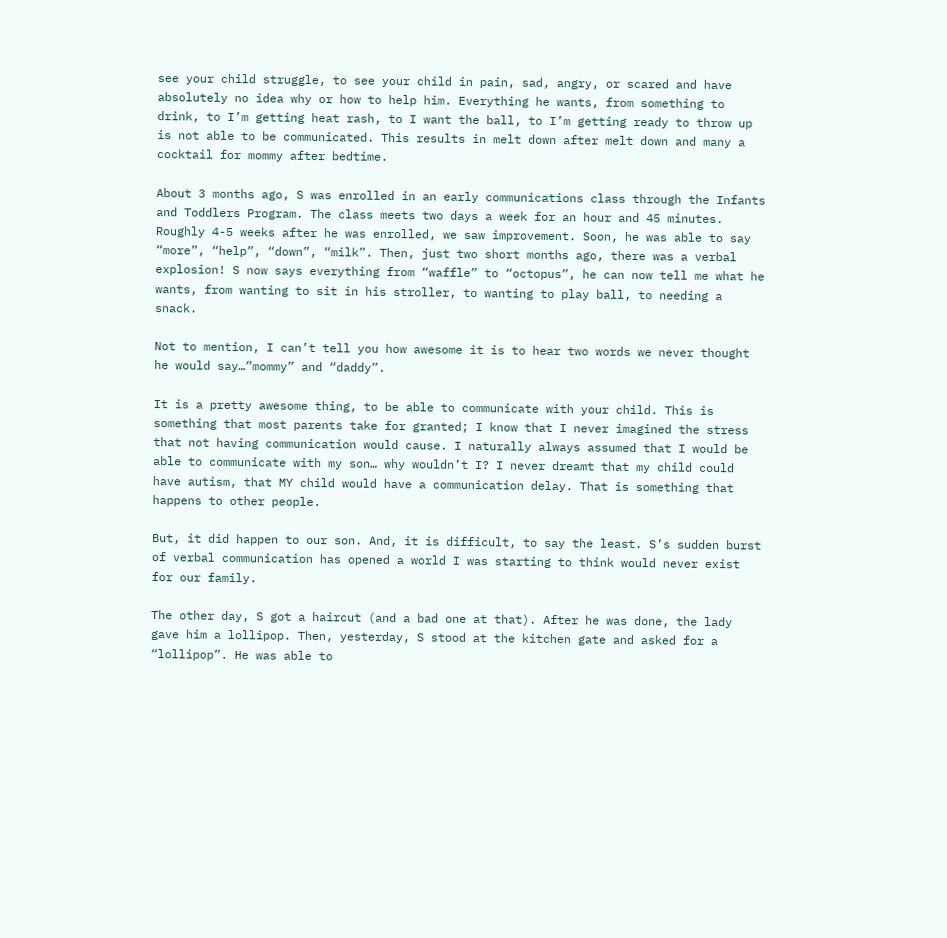see your child struggle, to see your child in pain, sad, angry, or scared and have absolutely no idea why or how to help him. Everything he wants, from something to drink, to I’m getting heat rash, to I want the ball, to I’m getting ready to throw up is not able to be communicated. This results in melt down after melt down and many a cocktail for mommy after bedtime.

About 3 months ago, S was enrolled in an early communications class through the Infants and Toddlers Program. The class meets two days a week for an hour and 45 minutes. Roughly 4-5 weeks after he was enrolled, we saw improvement. Soon, he was able to say “more”, “help”, “down”, “milk”. Then, just two short months ago, there was a verbal explosion! S now says everything from “waffle” to “octopus”, he can now tell me what he wants, from wanting to sit in his stroller, to wanting to play ball, to needing a snack.

Not to mention, I can’t tell you how awesome it is to hear two words we never thought he would say…”mommy” and “daddy”.

It is a pretty awesome thing, to be able to communicate with your child. This is something that most parents take for granted; I know that I never imagined the stress that not having communication would cause. I naturally always assumed that I would be able to communicate with my son… why wouldn’t I? I never dreamt that my child could have autism, that MY child would have a communication delay. That is something that happens to other people.

But, it did happen to our son. And, it is difficult, to say the least. S’s sudden burst of verbal communication has opened a world I was starting to think would never exist for our family.

The other day, S got a haircut (and a bad one at that). After he was done, the lady gave him a lollipop. Then, yesterday, S stood at the kitchen gate and asked for a “lollipop”. He was able to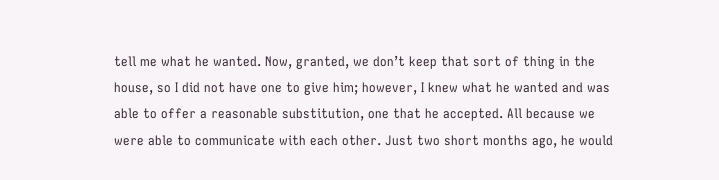tell me what he wanted. Now, granted, we don’t keep that sort of thing in the house, so I did not have one to give him; however, I knew what he wanted and was able to offer a reasonable substitution, one that he accepted. All because we were able to communicate with each other. Just two short months ago, he would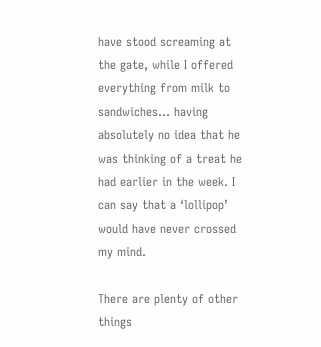have stood screaming at the gate, while I offered everything from milk to sandwiches… having absolutely no idea that he was thinking of a treat he had earlier in the week. I can say that a ‘lollipop’ would have never crossed my mind.

There are plenty of other things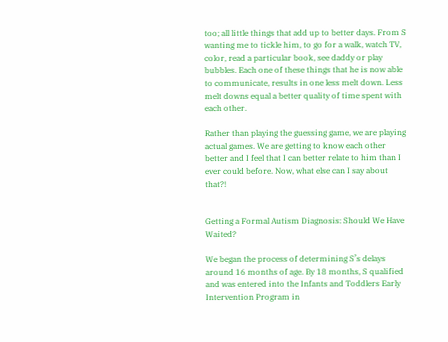too; all little things that add up to better days. From S wanting me to tickle him, to go for a walk, watch TV, color, read a particular book, see daddy or play bubbles. Each one of these things that he is now able to communicate, results in one less melt down. Less melt downs equal a better quality of time spent with each other.

Rather than playing the guessing game, we are playing actual games. We are getting to know each other better and I feel that I can better relate to him than I ever could before. Now, what else can I say about that?!


Getting a Formal Autism Diagnosis: Should We Have Waited?

We began the process of determining S’s delays around 16 months of age. By 18 months, S qualified and was entered into the Infants and Toddlers Early Intervention Program in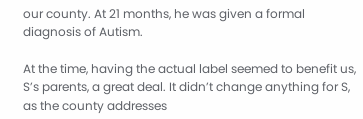our county. At 21 months, he was given a formal diagnosis of Autism.

At the time, having the actual label seemed to benefit us, S’s parents, a great deal. It didn’t change anything for S, as the county addresses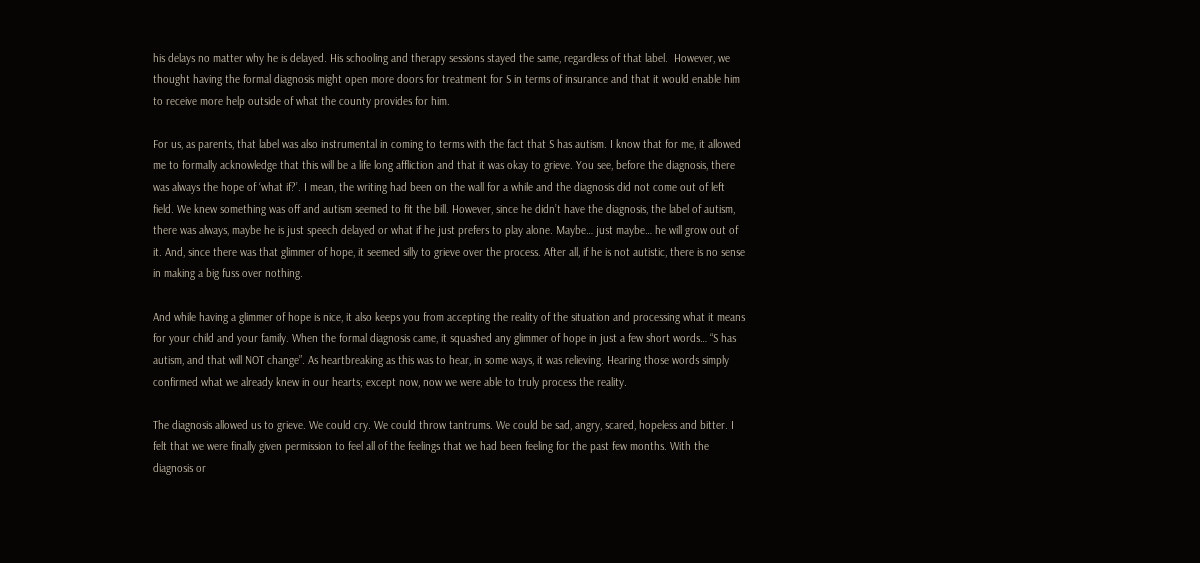his delays no matter why he is delayed. His schooling and therapy sessions stayed the same, regardless of that label.  However, we thought having the formal diagnosis might open more doors for treatment for S in terms of insurance and that it would enable him to receive more help outside of what the county provides for him.

For us, as parents, that label was also instrumental in coming to terms with the fact that S has autism. I know that for me, it allowed me to formally acknowledge that this will be a life long affliction and that it was okay to grieve. You see, before the diagnosis, there was always the hope of ‘what if?’. I mean, the writing had been on the wall for a while and the diagnosis did not come out of left field. We knew something was off and autism seemed to fit the bill. However, since he didn’t have the diagnosis, the label of autism, there was always, maybe he is just speech delayed or what if he just prefers to play alone. Maybe… just maybe… he will grow out of it. And, since there was that glimmer of hope, it seemed silly to grieve over the process. After all, if he is not autistic, there is no sense in making a big fuss over nothing.

And while having a glimmer of hope is nice, it also keeps you from accepting the reality of the situation and processing what it means for your child and your family. When the formal diagnosis came, it squashed any glimmer of hope in just a few short words… “S has autism, and that will NOT change”. As heartbreaking as this was to hear, in some ways, it was relieving. Hearing those words simply confirmed what we already knew in our hearts; except now, now we were able to truly process the reality.

The diagnosis allowed us to grieve. We could cry. We could throw tantrums. We could be sad, angry, scared, hopeless and bitter. I felt that we were finally given permission to feel all of the feelings that we had been feeling for the past few months. With the diagnosis or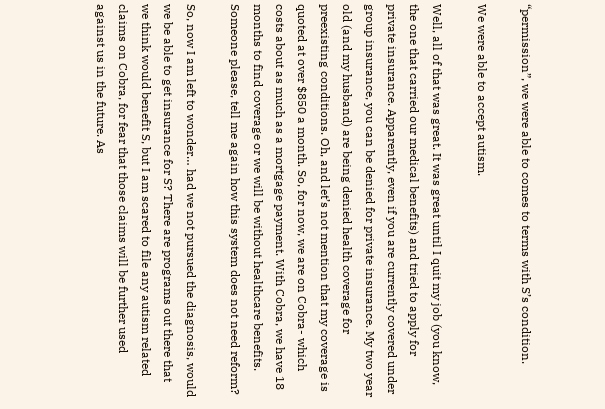“permission”, we were able to comes to terms with S’s condition.

We were able to accept autism.

Well, all of that was great. It was great until I quit my job (you know, the one that carried our medical benefits) and tried to apply for private insurance. Apparently, even if you are currently covered under group insurance, you can be denied for private insurance. My two year old (and my husband) are being denied health coverage for preexisting conditions. Oh, and let’s not mention that my coverage is quoted at over $850 a month. So, for now, we are on Cobra- which costs about as much as a mortgage payment. With Cobra, we have 18 months to find coverage or we will be without healthcare benefits. Someone please, tell me again how this system does not need reform?

So, now I am left to wonder… had we not pursued the diagnosis, would we be able to get insurance for S? There are programs out there that we think would benefit S, but I am scared to file any autism related claims on Cobra, for fear that those claims will be further used against us in the future. As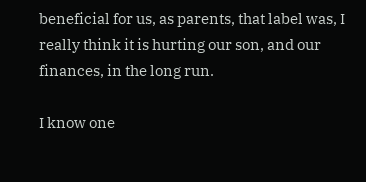beneficial for us, as parents, that label was, I really think it is hurting our son, and our finances, in the long run.

I know one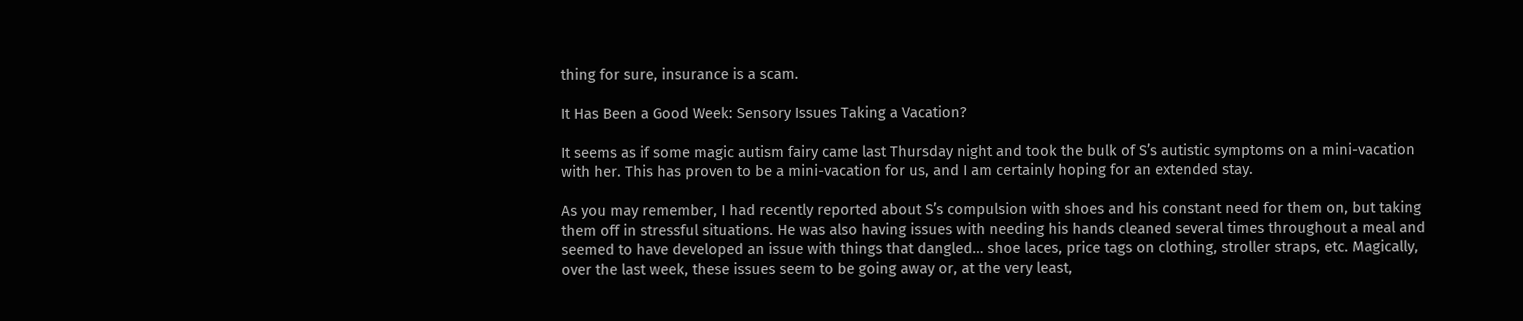thing for sure, insurance is a scam.

It Has Been a Good Week: Sensory Issues Taking a Vacation?

It seems as if some magic autism fairy came last Thursday night and took the bulk of S’s autistic symptoms on a mini-vacation with her. This has proven to be a mini-vacation for us, and I am certainly hoping for an extended stay.

As you may remember, I had recently reported about S’s compulsion with shoes and his constant need for them on, but taking them off in stressful situations. He was also having issues with needing his hands cleaned several times throughout a meal and seemed to have developed an issue with things that dangled… shoe laces, price tags on clothing, stroller straps, etc. Magically, over the last week, these issues seem to be going away or, at the very least,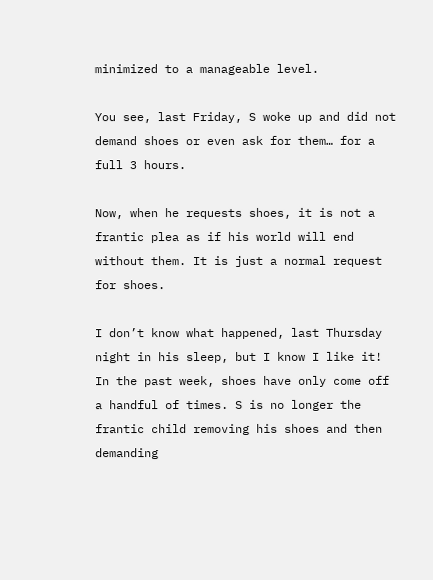minimized to a manageable level.

You see, last Friday, S woke up and did not demand shoes or even ask for them… for a full 3 hours.

Now, when he requests shoes, it is not a frantic plea as if his world will end without them. It is just a normal request for shoes.

I don’t know what happened, last Thursday night in his sleep, but I know I like it! In the past week, shoes have only come off a handful of times. S is no longer the frantic child removing his shoes and then demanding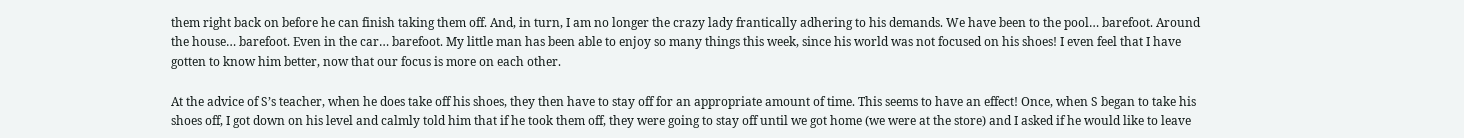them right back on before he can finish taking them off. And, in turn, I am no longer the crazy lady frantically adhering to his demands. We have been to the pool… barefoot. Around the house… barefoot. Even in the car… barefoot. My little man has been able to enjoy so many things this week, since his world was not focused on his shoes! I even feel that I have gotten to know him better, now that our focus is more on each other.

At the advice of S’s teacher, when he does take off his shoes, they then have to stay off for an appropriate amount of time. This seems to have an effect! Once, when S began to take his shoes off, I got down on his level and calmly told him that if he took them off, they were going to stay off until we got home (we were at the store) and I asked if he would like to leave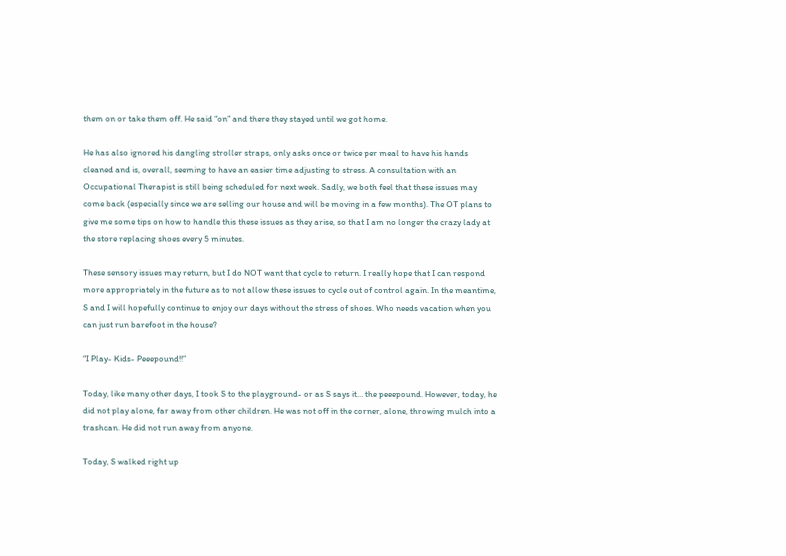them on or take them off. He said “on” and there they stayed until we got home.

He has also ignored his dangling stroller straps, only asks once or twice per meal to have his hands cleaned and is, overall, seeming to have an easier time adjusting to stress. A consultation with an Occupational Therapist is still being scheduled for next week. Sadly, we both feel that these issues may come back (especially since we are selling our house and will be moving in a few months). The OT plans to give me some tips on how to handle this these issues as they arise, so that I am no longer the crazy lady at the store replacing shoes every 5 minutes.

These sensory issues may return, but I do NOT want that cycle to return. I really hope that I can respond more appropriately in the future as to not allow these issues to cycle out of control again. In the meantime, S and I will hopefully continue to enjoy our days without the stress of shoes. Who needs vacation when you can just run barefoot in the house?

“I Play- Kids- Peeepound!!”

Today, like many other days, I took S to the playground- or as S says it… the peeepound. However, today, he did not play alone, far away from other children. He was not off in the corner, alone, throwing mulch into a trashcan. He did not run away from anyone.

Today, S walked right up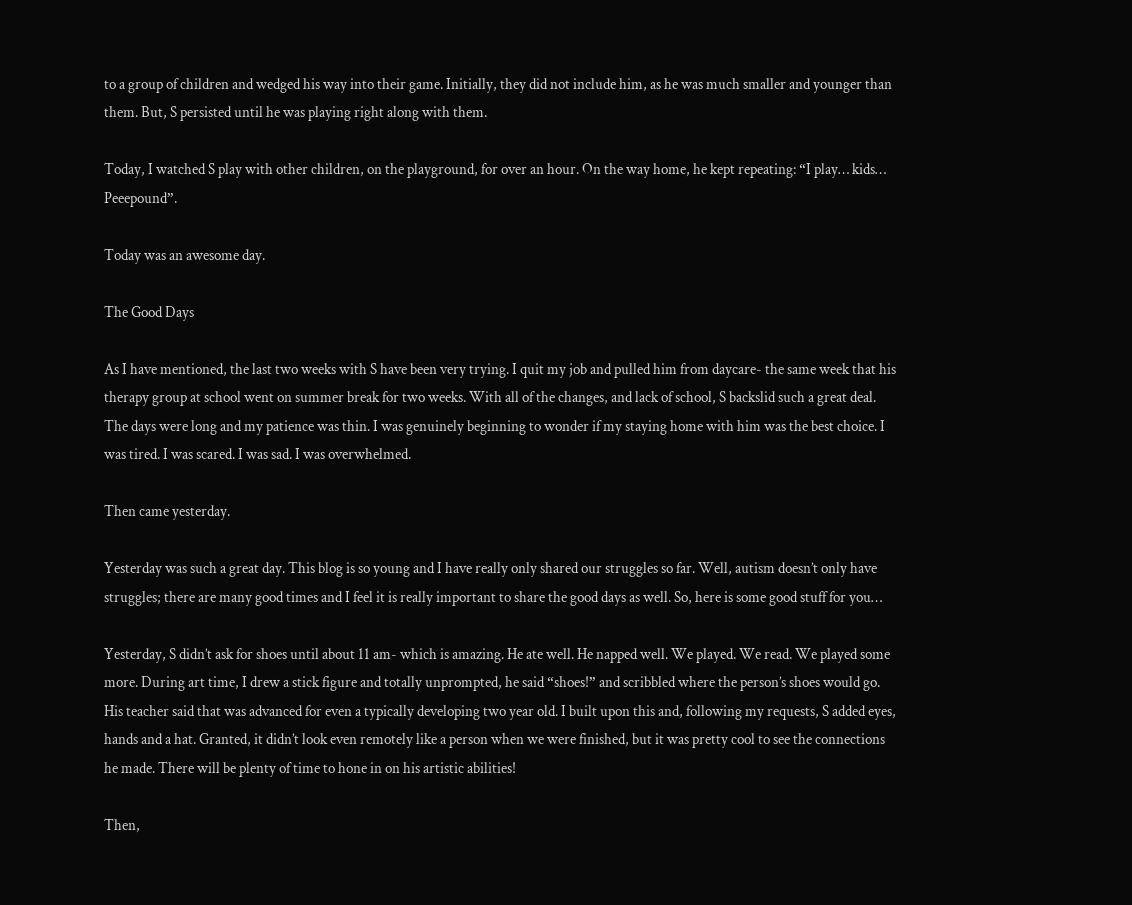to a group of children and wedged his way into their game. Initially, they did not include him, as he was much smaller and younger than them. But, S persisted until he was playing right along with them.

Today, I watched S play with other children, on the playground, for over an hour. On the way home, he kept repeating: “I play… kids… Peeepound”.

Today was an awesome day.

The Good Days

As I have mentioned, the last two weeks with S have been very trying. I quit my job and pulled him from daycare- the same week that his therapy group at school went on summer break for two weeks. With all of the changes, and lack of school, S backslid such a great deal. The days were long and my patience was thin. I was genuinely beginning to wonder if my staying home with him was the best choice. I was tired. I was scared. I was sad. I was overwhelmed.

Then came yesterday.

Yesterday was such a great day. This blog is so young and I have really only shared our struggles so far. Well, autism doesn’t only have struggles; there are many good times and I feel it is really important to share the good days as well. So, here is some good stuff for you…

Yesterday, S didn’t ask for shoes until about 11 am- which is amazing. He ate well. He napped well. We played. We read. We played some more. During art time, I drew a stick figure and totally unprompted, he said “shoes!” and scribbled where the person’s shoes would go. His teacher said that was advanced for even a typically developing two year old. I built upon this and, following my requests, S added eyes, hands and a hat. Granted, it didn’t look even remotely like a person when we were finished, but it was pretty cool to see the connections he made. There will be plenty of time to hone in on his artistic abilities!

Then,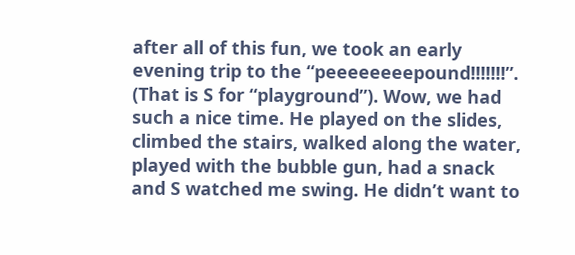after all of this fun, we took an early evening trip to the “peeeeeeeepound!!!!!!!”. (That is S for “playground”). Wow, we had such a nice time. He played on the slides, climbed the stairs, walked along the water, played with the bubble gun, had a snack and S watched me swing. He didn’t want to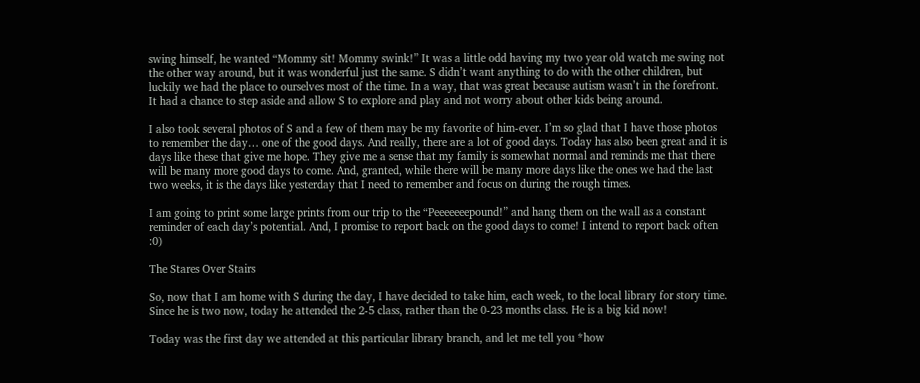swing himself, he wanted “Mommy sit! Mommy swink!” It was a little odd having my two year old watch me swing not the other way around, but it was wonderful just the same. S didn’t want anything to do with the other children, but luckily we had the place to ourselves most of the time. In a way, that was great because autism wasn’t in the forefront. It had a chance to step aside and allow S to explore and play and not worry about other kids being around.

I also took several photos of S and a few of them may be my favorite of him-ever. I’m so glad that I have those photos to remember the day… one of the good days. And really, there are a lot of good days. Today has also been great and it is days like these that give me hope. They give me a sense that my family is somewhat normal and reminds me that there will be many more good days to come. And, granted, while there will be many more days like the ones we had the last two weeks, it is the days like yesterday that I need to remember and focus on during the rough times.

I am going to print some large prints from our trip to the “Peeeeeeepound!” and hang them on the wall as a constant reminder of each day’s potential. And, I promise to report back on the good days to come! I intend to report back often :0)

The Stares Over Stairs

So, now that I am home with S during the day, I have decided to take him, each week, to the local library for story time. Since he is two now, today he attended the 2-5 class, rather than the 0-23 months class. He is a big kid now!

Today was the first day we attended at this particular library branch, and let me tell you *how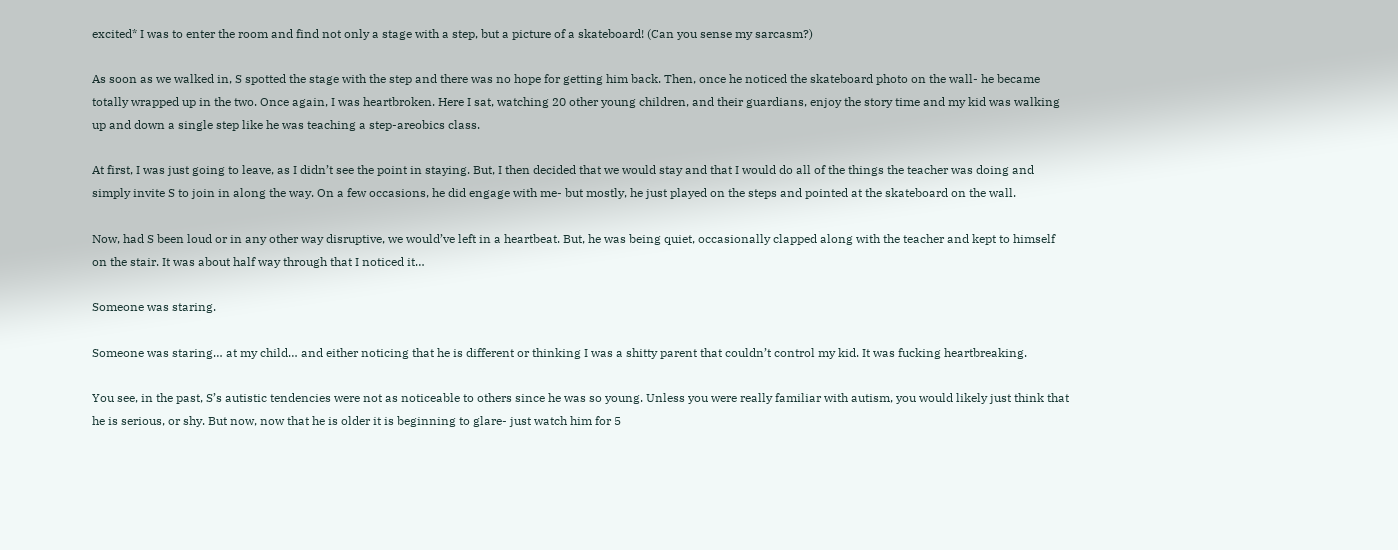excited* I was to enter the room and find not only a stage with a step, but a picture of a skateboard! (Can you sense my sarcasm?)

As soon as we walked in, S spotted the stage with the step and there was no hope for getting him back. Then, once he noticed the skateboard photo on the wall- he became totally wrapped up in the two. Once again, I was heartbroken. Here I sat, watching 20 other young children, and their guardians, enjoy the story time and my kid was walking up and down a single step like he was teaching a step-areobics class.

At first, I was just going to leave, as I didn’t see the point in staying. But, I then decided that we would stay and that I would do all of the things the teacher was doing and simply invite S to join in along the way. On a few occasions, he did engage with me- but mostly, he just played on the steps and pointed at the skateboard on the wall.

Now, had S been loud or in any other way disruptive, we would’ve left in a heartbeat. But, he was being quiet, occasionally clapped along with the teacher and kept to himself on the stair. It was about half way through that I noticed it…

Someone was staring.

Someone was staring… at my child… and either noticing that he is different or thinking I was a shitty parent that couldn’t control my kid. It was fucking heartbreaking.

You see, in the past, S’s autistic tendencies were not as noticeable to others since he was so young. Unless you were really familiar with autism, you would likely just think that he is serious, or shy. But now, now that he is older it is beginning to glare- just watch him for 5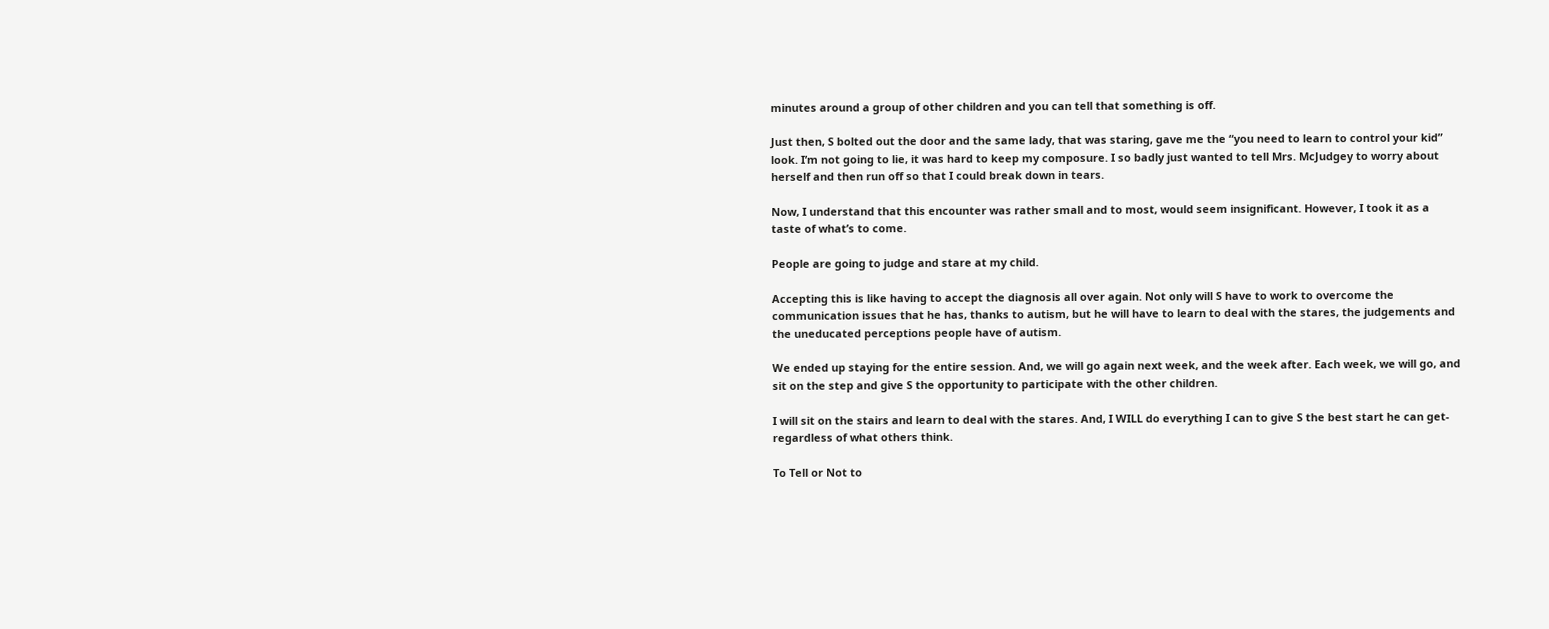minutes around a group of other children and you can tell that something is off.

Just then, S bolted out the door and the same lady, that was staring, gave me the “you need to learn to control your kid” look. I’m not going to lie, it was hard to keep my composure. I so badly just wanted to tell Mrs. McJudgey to worry about herself and then run off so that I could break down in tears.

Now, I understand that this encounter was rather small and to most, would seem insignificant. However, I took it as a taste of what’s to come.

People are going to judge and stare at my child.

Accepting this is like having to accept the diagnosis all over again. Not only will S have to work to overcome the communication issues that he has, thanks to autism, but he will have to learn to deal with the stares, the judgements and the uneducated perceptions people have of autism.

We ended up staying for the entire session. And, we will go again next week, and the week after. Each week, we will go, and sit on the step and give S the opportunity to participate with the other children.

I will sit on the stairs and learn to deal with the stares. And, I WILL do everything I can to give S the best start he can get- regardless of what others think.

To Tell or Not to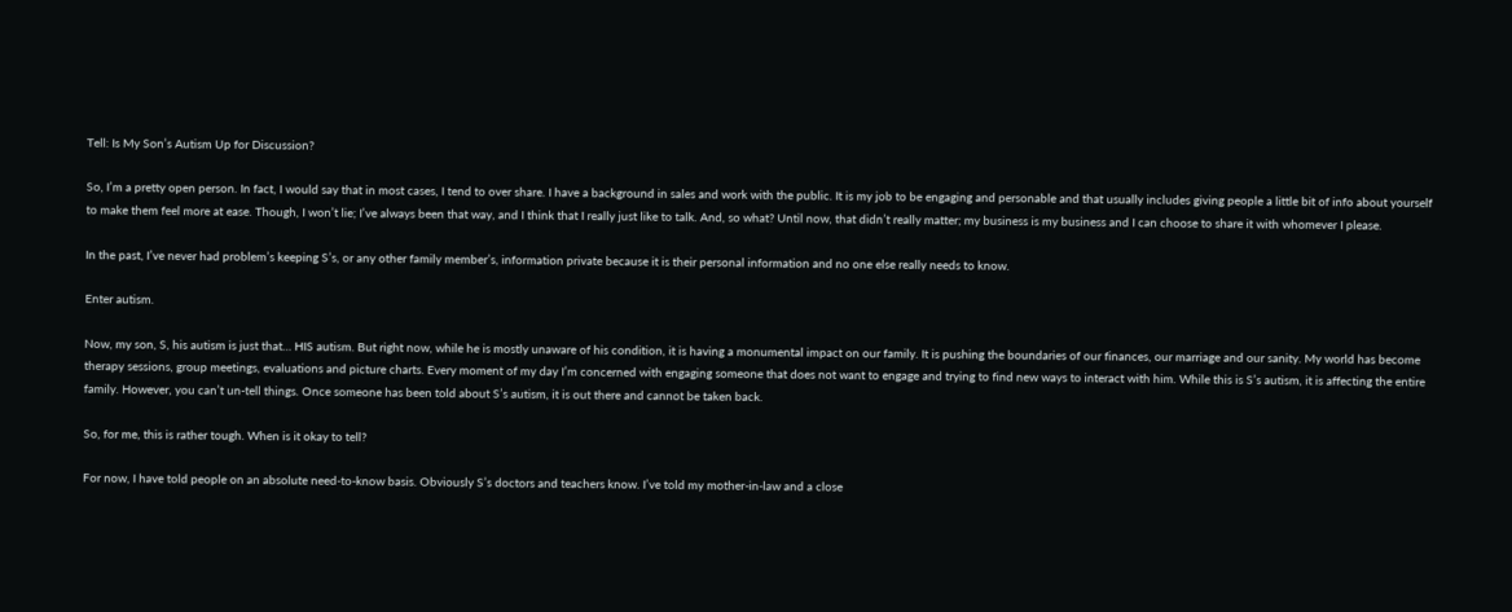Tell: Is My Son’s Autism Up for Discussion?

So, I’m a pretty open person. In fact, I would say that in most cases, I tend to over share. I have a background in sales and work with the public. It is my job to be engaging and personable and that usually includes giving people a little bit of info about yourself to make them feel more at ease. Though, I won’t lie; I’ve always been that way, and I think that I really just like to talk. And, so what? Until now, that didn’t really matter; my business is my business and I can choose to share it with whomever I please.

In the past, I’ve never had problem’s keeping S’s, or any other family member’s, information private because it is their personal information and no one else really needs to know.

Enter autism.

Now, my son, S, his autism is just that… HIS autism. But right now, while he is mostly unaware of his condition, it is having a monumental impact on our family. It is pushing the boundaries of our finances, our marriage and our sanity. My world has become therapy sessions, group meetings, evaluations and picture charts. Every moment of my day I’m concerned with engaging someone that does not want to engage and trying to find new ways to interact with him. While this is S’s autism, it is affecting the entire family. However, you can’t un-tell things. Once someone has been told about S’s autism, it is out there and cannot be taken back.

So, for me, this is rather tough. When is it okay to tell?

For now, I have told people on an absolute need-to-know basis. Obviously S’s doctors and teachers know. I’ve told my mother-in-law and a close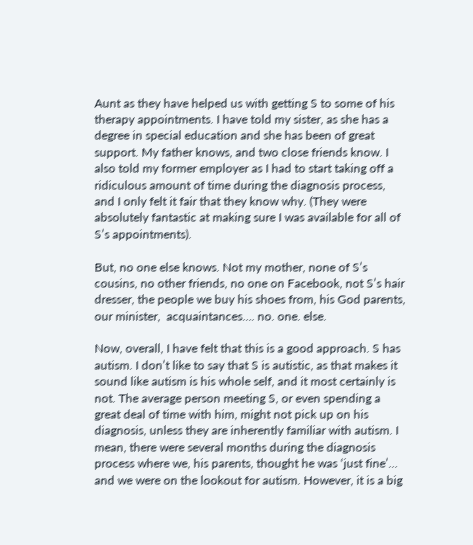Aunt as they have helped us with getting S to some of his therapy appointments. I have told my sister, as she has a degree in special education and she has been of great support. My father knows, and two close friends know. I also told my former employer as I had to start taking off a ridiculous amount of time during the diagnosis process, and I only felt it fair that they know why. (They were absolutely fantastic at making sure I was available for all of S’s appointments).

But, no one else knows. Not my mother, none of S’s cousins, no other friends, no one on Facebook, not S’s hair dresser, the people we buy his shoes from, his God parents, our minister,  acquaintances…. no. one. else.

Now, overall, I have felt that this is a good approach. S has autism. I don’t like to say that S is autistic, as that makes it sound like autism is his whole self, and it most certainly is not. The average person meeting S, or even spending a great deal of time with him, might not pick up on his diagnosis, unless they are inherently familiar with autism. I mean, there were several months during the diagnosis process where we, his parents, thought he was ‘just fine’… and we were on the lookout for autism. However, it is a big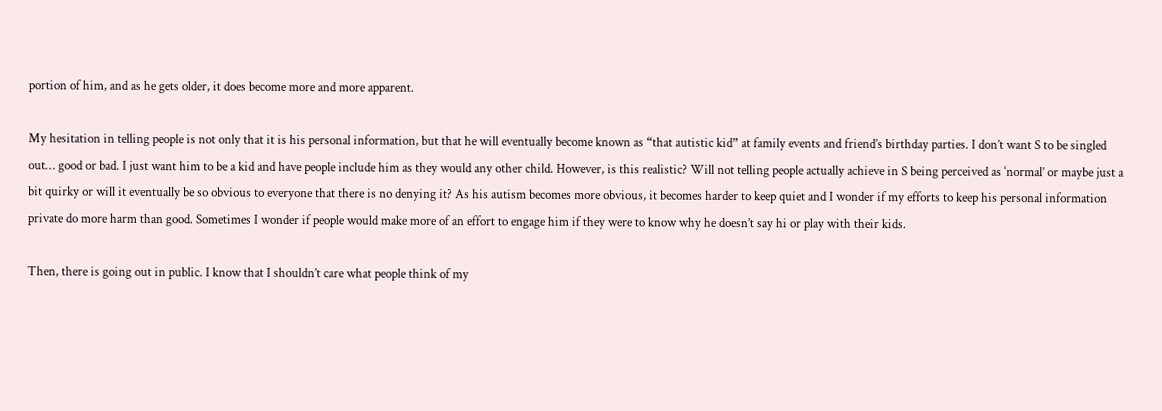portion of him, and as he gets older, it does become more and more apparent.

My hesitation in telling people is not only that it is his personal information, but that he will eventually become known as “that autistic kid” at family events and friend’s birthday parties. I don’t want S to be singled out… good or bad. I just want him to be a kid and have people include him as they would any other child. However, is this realistic? Will not telling people actually achieve in S being perceived as ‘normal’ or maybe just a bit quirky or will it eventually be so obvious to everyone that there is no denying it? As his autism becomes more obvious, it becomes harder to keep quiet and I wonder if my efforts to keep his personal information private do more harm than good. Sometimes I wonder if people would make more of an effort to engage him if they were to know why he doesn’t say hi or play with their kids.

Then, there is going out in public. I know that I shouldn’t care what people think of my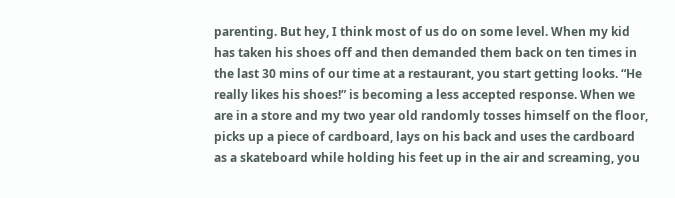parenting. But hey, I think most of us do on some level. When my kid has taken his shoes off and then demanded them back on ten times in the last 30 mins of our time at a restaurant, you start getting looks. “He really likes his shoes!” is becoming a less accepted response. When we are in a store and my two year old randomly tosses himself on the floor, picks up a piece of cardboard, lays on his back and uses the cardboard as a skateboard while holding his feet up in the air and screaming, you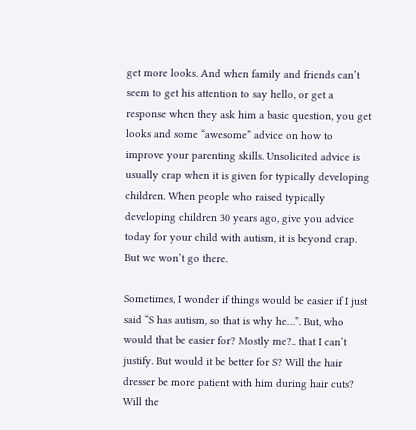get more looks. And when family and friends can’t seem to get his attention to say hello, or get a response when they ask him a basic question, you get looks and some “awesome” advice on how to improve your parenting skills. Unsolicited advice is usually crap when it is given for typically developing children. When people who raised typically developing children 30 years ago, give you advice today for your child with autism, it is beyond crap. But we won’t go there.

Sometimes, I wonder if things would be easier if I just said “S has autism, so that is why he…”. But, who would that be easier for? Mostly me?.. that I can’t justify. But would it be better for S? Will the hair dresser be more patient with him during hair cuts? Will the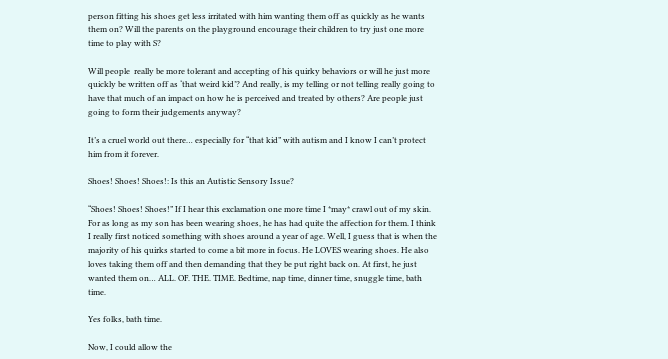person fitting his shoes get less irritated with him wanting them off as quickly as he wants them on? Will the parents on the playground encourage their children to try just one more time to play with S?

Will people  really be more tolerant and accepting of his quirky behaviors or will he just more quickly be written off as ‘that weird kid’? And really, is my telling or not telling really going to have that much of an impact on how he is perceived and treated by others? Are people just going to form their judgements anyway?

It’s a cruel world out there… especially for “that kid” with autism and I know I can’t protect him from it forever.

Shoes! Shoes! Shoes!: Is this an Autistic Sensory Issue?

“Shoes! Shoes! Shoes!” If I hear this exclamation one more time I *may* crawl out of my skin. For as long as my son has been wearing shoes, he has had quite the affection for them. I think I really first noticed something with shoes around a year of age. Well, I guess that is when the majority of his quirks started to come a bit more in focus. He LOVES wearing shoes. He also loves taking them off and then demanding that they be put right back on. At first, he just wanted them on… ALL. OF. THE. TIME. Bedtime, nap time, dinner time, snuggle time, bath time.

Yes folks, bath time.

Now, I could allow the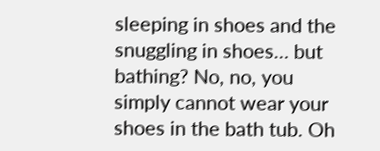sleeping in shoes and the snuggling in shoes… but bathing? No, no, you simply cannot wear your shoes in the bath tub. Oh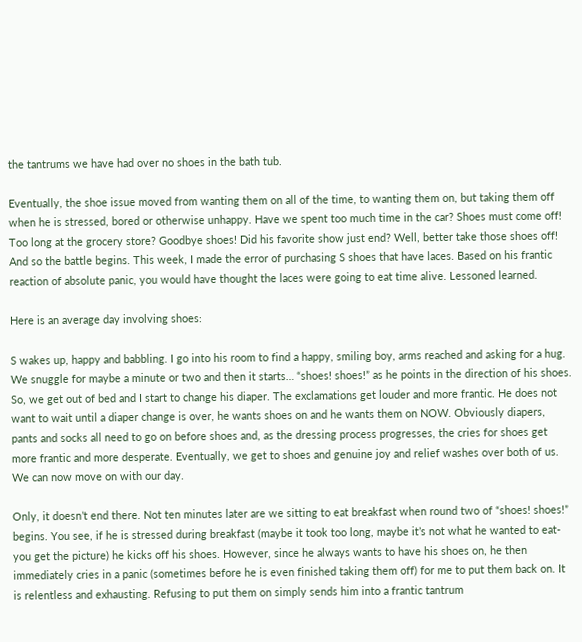the tantrums we have had over no shoes in the bath tub.

Eventually, the shoe issue moved from wanting them on all of the time, to wanting them on, but taking them off when he is stressed, bored or otherwise unhappy. Have we spent too much time in the car? Shoes must come off! Too long at the grocery store? Goodbye shoes! Did his favorite show just end? Well, better take those shoes off! And so the battle begins. This week, I made the error of purchasing S shoes that have laces. Based on his frantic reaction of absolute panic, you would have thought the laces were going to eat time alive. Lessoned learned.

Here is an average day involving shoes:

S wakes up, happy and babbling. I go into his room to find a happy, smiling boy, arms reached and asking for a hug. We snuggle for maybe a minute or two and then it starts… “shoes! shoes!” as he points in the direction of his shoes. So, we get out of bed and I start to change his diaper. The exclamations get louder and more frantic. He does not want to wait until a diaper change is over, he wants shoes on and he wants them on NOW. Obviously diapers, pants and socks all need to go on before shoes and, as the dressing process progresses, the cries for shoes get more frantic and more desperate. Eventually, we get to shoes and genuine joy and relief washes over both of us. We can now move on with our day.

Only, it doesn’t end there. Not ten minutes later are we sitting to eat breakfast when round two of “shoes! shoes!” begins. You see, if he is stressed during breakfast (maybe it took too long, maybe it’s not what he wanted to eat- you get the picture) he kicks off his shoes. However, since he always wants to have his shoes on, he then immediately cries in a panic (sometimes before he is even finished taking them off) for me to put them back on. It is relentless and exhausting. Refusing to put them on simply sends him into a frantic tantrum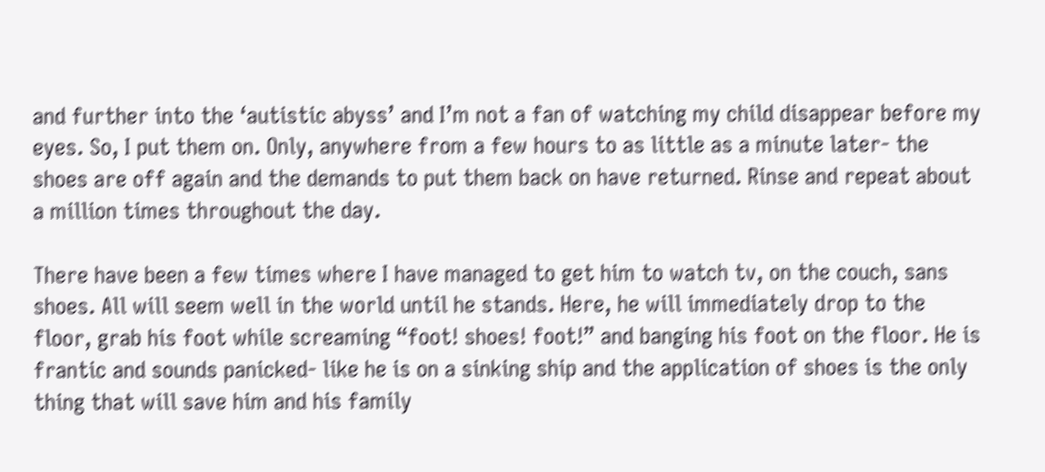and further into the ‘autistic abyss’ and I’m not a fan of watching my child disappear before my eyes. So, I put them on. Only, anywhere from a few hours to as little as a minute later- the shoes are off again and the demands to put them back on have returned. Rinse and repeat about a million times throughout the day.

There have been a few times where I have managed to get him to watch tv, on the couch, sans shoes. All will seem well in the world until he stands. Here, he will immediately drop to the floor, grab his foot while screaming “foot! shoes! foot!” and banging his foot on the floor. He is frantic and sounds panicked- like he is on a sinking ship and the application of shoes is the only thing that will save him and his family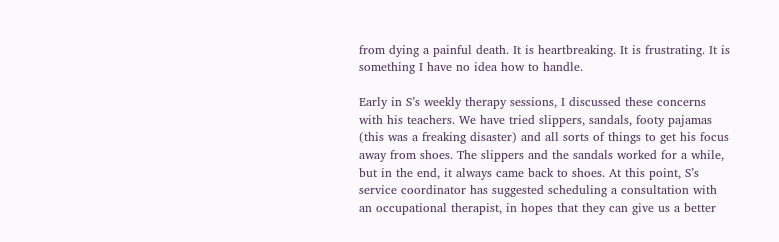from dying a painful death. It is heartbreaking. It is frustrating. It is something I have no idea how to handle.

Early in S’s weekly therapy sessions, I discussed these concerns with his teachers. We have tried slippers, sandals, footy pajamas (this was a freaking disaster) and all sorts of things to get his focus away from shoes. The slippers and the sandals worked for a while, but in the end, it always came back to shoes. At this point, S’s service coordinator has suggested scheduling a consultation with an occupational therapist, in hopes that they can give us a better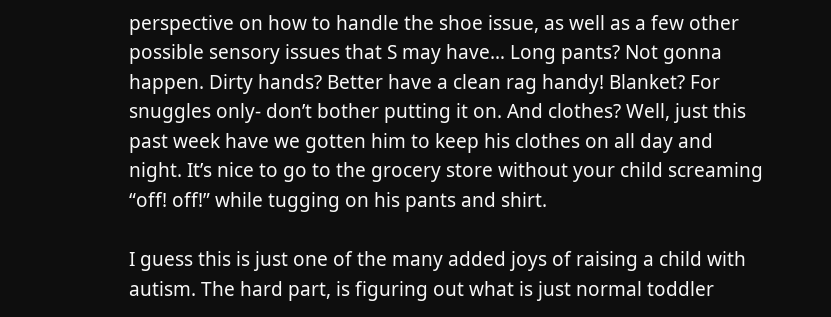perspective on how to handle the shoe issue, as well as a few other possible sensory issues that S may have… Long pants? Not gonna happen. Dirty hands? Better have a clean rag handy! Blanket? For snuggles only- don’t bother putting it on. And clothes? Well, just this past week have we gotten him to keep his clothes on all day and night. It’s nice to go to the grocery store without your child screaming “off! off!” while tugging on his pants and shirt.

I guess this is just one of the many added joys of raising a child with autism. The hard part, is figuring out what is just normal toddler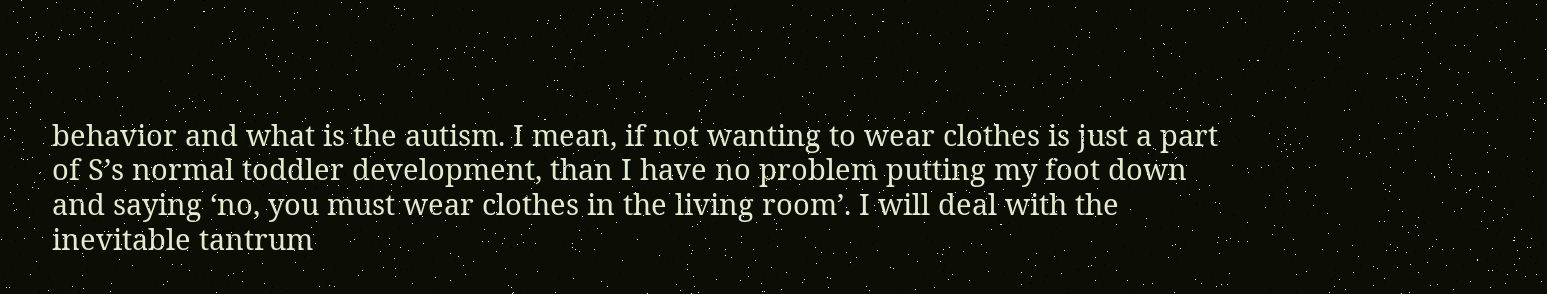behavior and what is the autism. I mean, if not wanting to wear clothes is just a part of S’s normal toddler development, than I have no problem putting my foot down and saying ‘no, you must wear clothes in the living room’. I will deal with the inevitable tantrum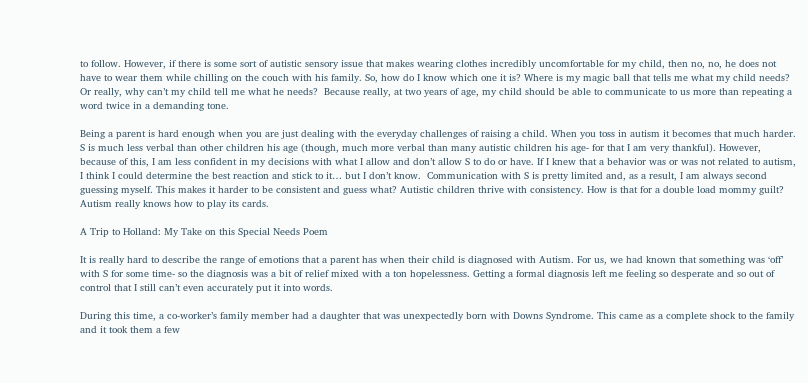to follow. However, if there is some sort of autistic sensory issue that makes wearing clothes incredibly uncomfortable for my child, then no, no, he does not have to wear them while chilling on the couch with his family. So, how do I know which one it is? Where is my magic ball that tells me what my child needs? Or really, why can’t my child tell me what he needs?  Because really, at two years of age, my child should be able to communicate to us more than repeating a word twice in a demanding tone.

Being a parent is hard enough when you are just dealing with the everyday challenges of raising a child. When you toss in autism it becomes that much harder. S is much less verbal than other children his age (though, much more verbal than many autistic children his age- for that I am very thankful). However, because of this, I am less confident in my decisions with what I allow and don’t allow S to do or have. If I knew that a behavior was or was not related to autism, I think I could determine the best reaction and stick to it… but I don’t know.  Communication with S is pretty limited and, as a result, I am always second guessing myself. This makes it harder to be consistent and guess what? Autistic children thrive with consistency. How is that for a double load mommy guilt? Autism really knows how to play its cards.

A Trip to Holland: My Take on this Special Needs Poem

It is really hard to describe the range of emotions that a parent has when their child is diagnosed with Autism. For us, we had known that something was ‘off’ with S for some time- so the diagnosis was a bit of relief mixed with a ton hopelessness. Getting a formal diagnosis left me feeling so desperate and so out of control that I still can’t even accurately put it into words.

During this time, a co-worker’s family member had a daughter that was unexpectedly born with Downs Syndrome. This came as a complete shock to the family and it took them a few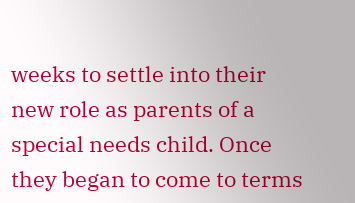weeks to settle into their new role as parents of a special needs child. Once they began to come to terms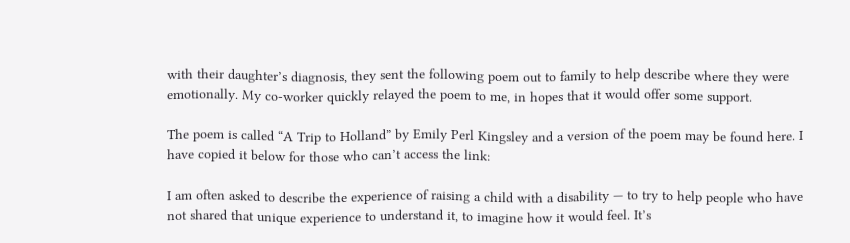with their daughter’s diagnosis, they sent the following poem out to family to help describe where they were emotionally. My co-worker quickly relayed the poem to me, in hopes that it would offer some support.

The poem is called “A Trip to Holland” by Emily Perl Kingsley and a version of the poem may be found here. I have copied it below for those who can’t access the link:

I am often asked to describe the experience of raising a child with a disability — to try to help people who have not shared that unique experience to understand it, to imagine how it would feel. It’s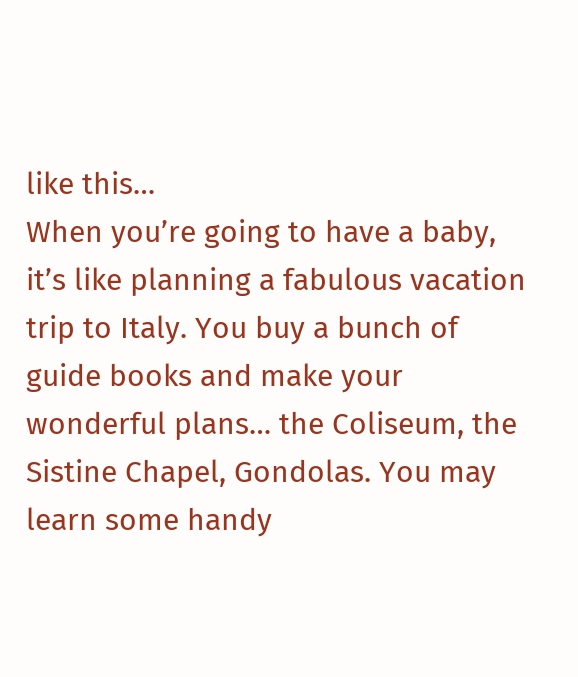like this…
When you’re going to have a baby, it’s like planning a fabulous vacation trip to Italy. You buy a bunch of guide books and make your wonderful plans… the Coliseum, the Sistine Chapel, Gondolas. You may learn some handy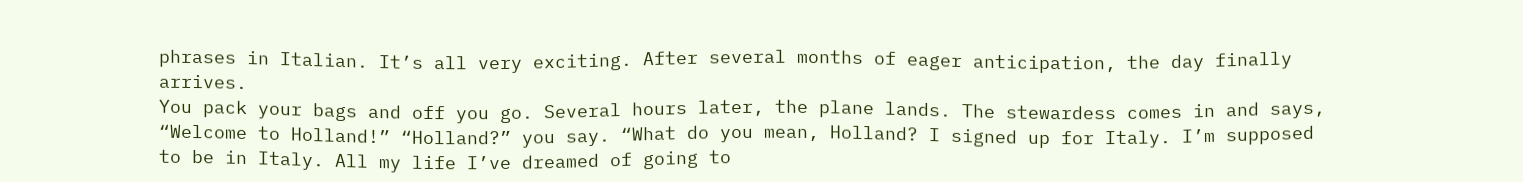phrases in Italian. It’s all very exciting. After several months of eager anticipation, the day finally arrives.
You pack your bags and off you go. Several hours later, the plane lands. The stewardess comes in and says, “Welcome to Holland!” “Holland?” you say. “What do you mean, Holland? I signed up for Italy. I’m supposed to be in Italy. All my life I’ve dreamed of going to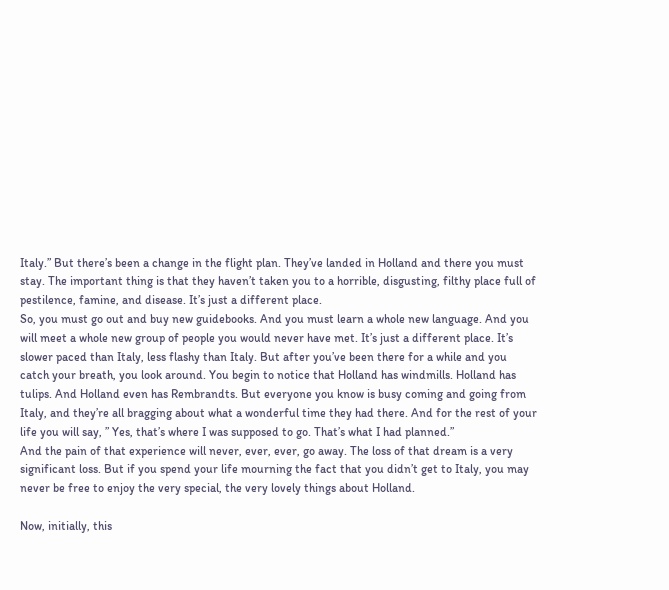Italy.” But there’s been a change in the flight plan. They’ve landed in Holland and there you must stay. The important thing is that they haven’t taken you to a horrible, disgusting, filthy place full of pestilence, famine, and disease. It’s just a different place.
So, you must go out and buy new guidebooks. And you must learn a whole new language. And you will meet a whole new group of people you would never have met. It’s just a different place. It’s slower paced than Italy, less flashy than Italy. But after you’ve been there for a while and you catch your breath, you look around. You begin to notice that Holland has windmills. Holland has tulips. And Holland even has Rembrandts. But everyone you know is busy coming and going from Italy, and they’re all bragging about what a wonderful time they had there. And for the rest of your life you will say, ” Yes, that’s where I was supposed to go. That’s what I had planned.”
And the pain of that experience will never, ever, ever, go away. The loss of that dream is a very significant loss. But if you spend your life mourning the fact that you didn’t get to Italy, you may never be free to enjoy the very special, the very lovely things about Holland.

Now, initially, this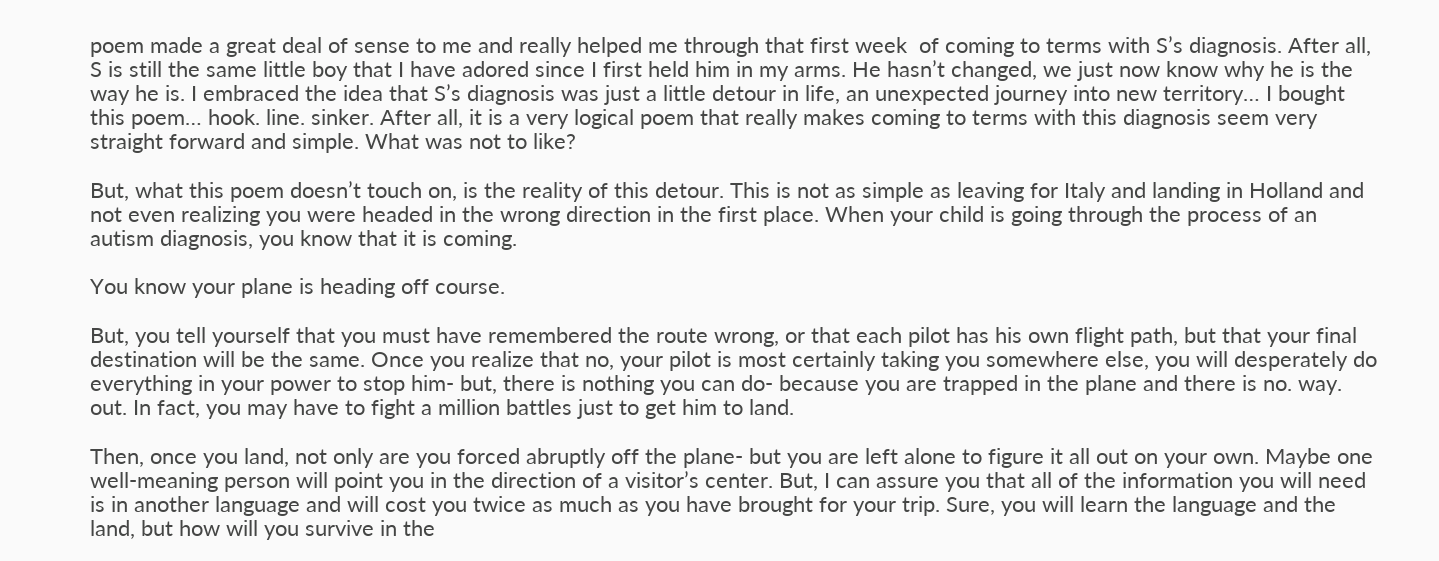poem made a great deal of sense to me and really helped me through that first week  of coming to terms with S’s diagnosis. After all, S is still the same little boy that I have adored since I first held him in my arms. He hasn’t changed, we just now know why he is the way he is. I embraced the idea that S’s diagnosis was just a little detour in life, an unexpected journey into new territory… I bought this poem… hook. line. sinker. After all, it is a very logical poem that really makes coming to terms with this diagnosis seem very straight forward and simple. What was not to like?

But, what this poem doesn’t touch on, is the reality of this detour. This is not as simple as leaving for Italy and landing in Holland and not even realizing you were headed in the wrong direction in the first place. When your child is going through the process of an autism diagnosis, you know that it is coming.

You know your plane is heading off course.

But, you tell yourself that you must have remembered the route wrong, or that each pilot has his own flight path, but that your final destination will be the same. Once you realize that no, your pilot is most certainly taking you somewhere else, you will desperately do everything in your power to stop him- but, there is nothing you can do- because you are trapped in the plane and there is no. way. out. In fact, you may have to fight a million battles just to get him to land.

Then, once you land, not only are you forced abruptly off the plane- but you are left alone to figure it all out on your own. Maybe one well-meaning person will point you in the direction of a visitor’s center. But, I can assure you that all of the information you will need is in another language and will cost you twice as much as you have brought for your trip. Sure, you will learn the language and the land, but how will you survive in the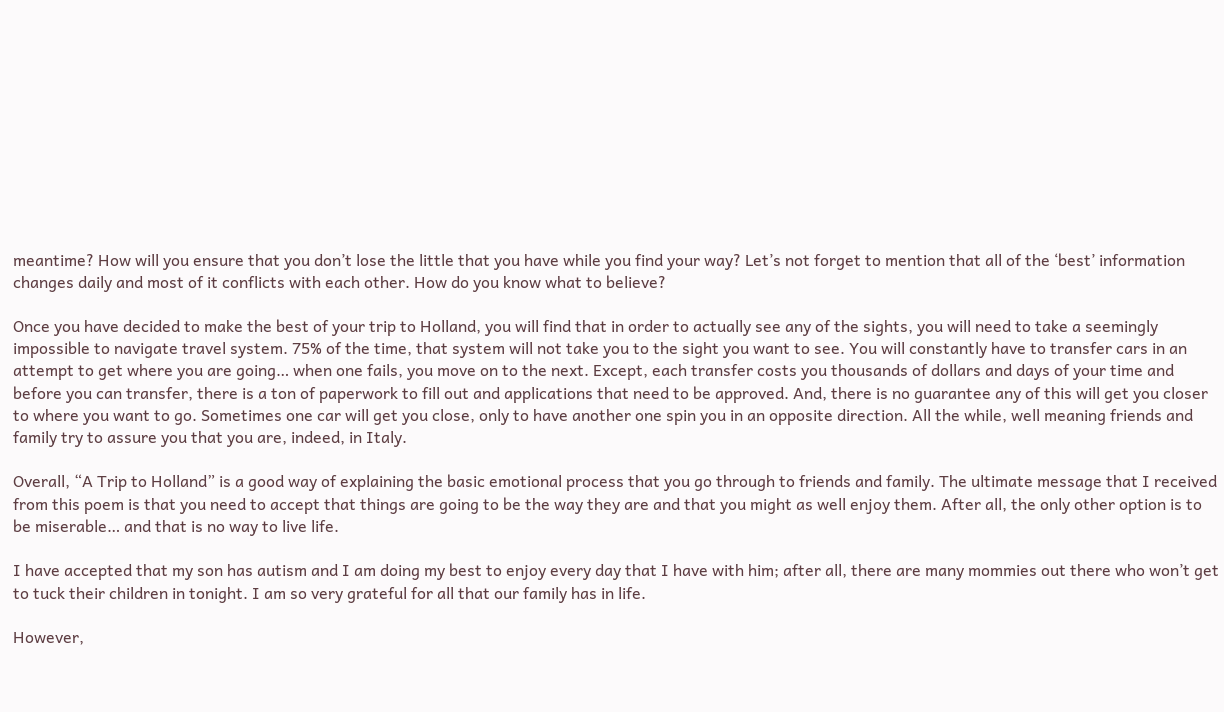meantime? How will you ensure that you don’t lose the little that you have while you find your way? Let’s not forget to mention that all of the ‘best’ information changes daily and most of it conflicts with each other. How do you know what to believe?

Once you have decided to make the best of your trip to Holland, you will find that in order to actually see any of the sights, you will need to take a seemingly impossible to navigate travel system. 75% of the time, that system will not take you to the sight you want to see. You will constantly have to transfer cars in an attempt to get where you are going… when one fails, you move on to the next. Except, each transfer costs you thousands of dollars and days of your time and before you can transfer, there is a ton of paperwork to fill out and applications that need to be approved. And, there is no guarantee any of this will get you closer to where you want to go. Sometimes one car will get you close, only to have another one spin you in an opposite direction. All the while, well meaning friends and family try to assure you that you are, indeed, in Italy.

Overall, “A Trip to Holland” is a good way of explaining the basic emotional process that you go through to friends and family. The ultimate message that I received from this poem is that you need to accept that things are going to be the way they are and that you might as well enjoy them. After all, the only other option is to be miserable… and that is no way to live life.

I have accepted that my son has autism and I am doing my best to enjoy every day that I have with him; after all, there are many mommies out there who won’t get to tuck their children in tonight. I am so very grateful for all that our family has in life.

However,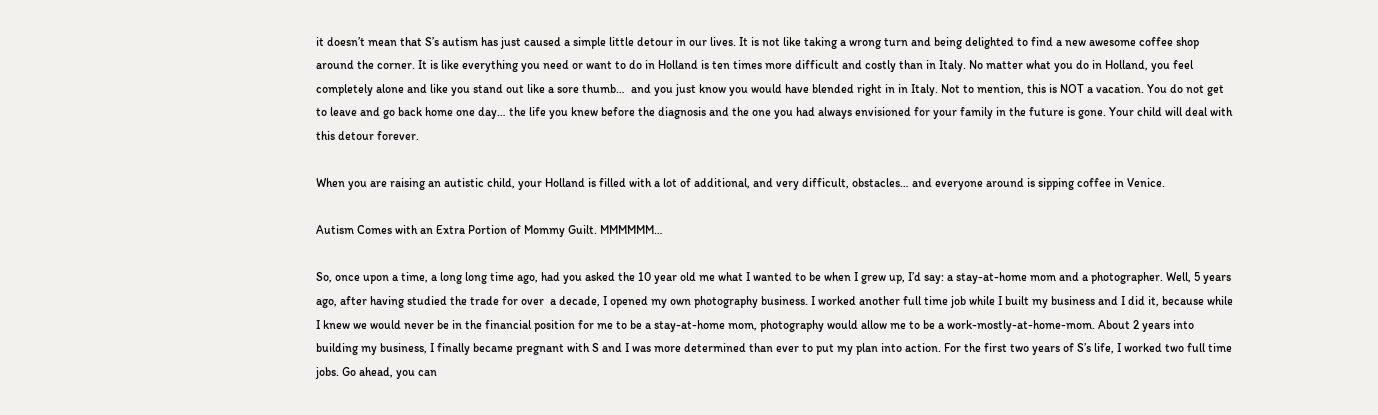it doesn’t mean that S’s autism has just caused a simple little detour in our lives. It is not like taking a wrong turn and being delighted to find a new awesome coffee shop around the corner. It is like everything you need or want to do in Holland is ten times more difficult and costly than in Italy. No matter what you do in Holland, you feel completely alone and like you stand out like a sore thumb…  and you just know you would have blended right in in Italy. Not to mention, this is NOT a vacation. You do not get to leave and go back home one day… the life you knew before the diagnosis and the one you had always envisioned for your family in the future is gone. Your child will deal with this detour forever.

When you are raising an autistic child, your Holland is filled with a lot of additional, and very difficult, obstacles… and everyone around is sipping coffee in Venice.

Autism Comes with an Extra Portion of Mommy Guilt. MMMMMM…

So, once upon a time, a long long time ago, had you asked the 10 year old me what I wanted to be when I grew up, I’d say: a stay-at-home mom and a photographer. Well, 5 years ago, after having studied the trade for over  a decade, I opened my own photography business. I worked another full time job while I built my business and I did it, because while I knew we would never be in the financial position for me to be a stay-at-home mom, photography would allow me to be a work-mostly-at-home-mom. About 2 years into building my business, I finally became pregnant with S and I was more determined than ever to put my plan into action. For the first two years of S’s life, I worked two full time jobs. Go ahead, you can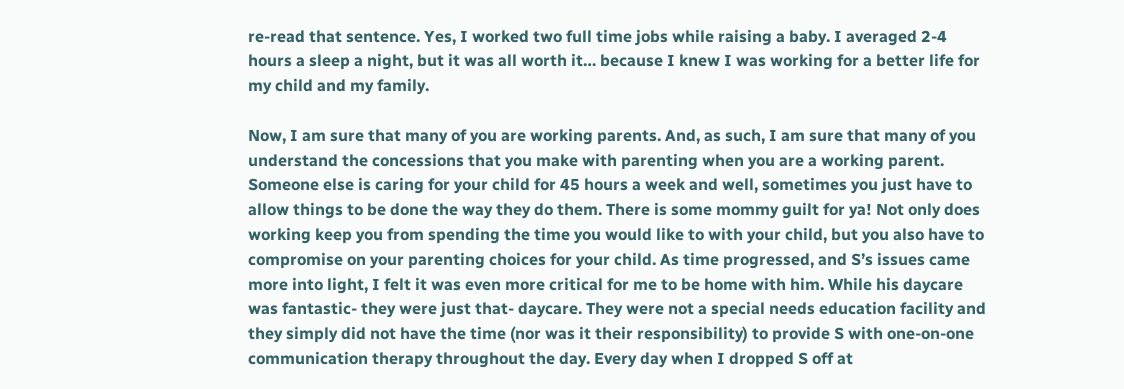re-read that sentence. Yes, I worked two full time jobs while raising a baby. I averaged 2-4 hours a sleep a night, but it was all worth it… because I knew I was working for a better life for my child and my family.

Now, I am sure that many of you are working parents. And, as such, I am sure that many of you understand the concessions that you make with parenting when you are a working parent. Someone else is caring for your child for 45 hours a week and well, sometimes you just have to allow things to be done the way they do them. There is some mommy guilt for ya! Not only does working keep you from spending the time you would like to with your child, but you also have to compromise on your parenting choices for your child. As time progressed, and S’s issues came more into light, I felt it was even more critical for me to be home with him. While his daycare was fantastic- they were just that- daycare. They were not a special needs education facility and they simply did not have the time (nor was it their responsibility) to provide S with one-on-one communication therapy throughout the day. Every day when I dropped S off at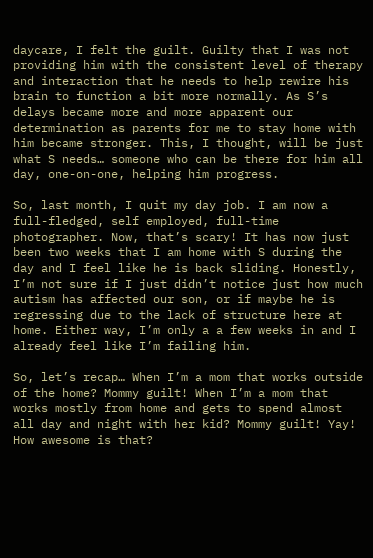daycare, I felt the guilt. Guilty that I was not providing him with the consistent level of therapy and interaction that he needs to help rewire his brain to function a bit more normally. As S’s delays became more and more apparent our determination as parents for me to stay home with him became stronger. This, I thought, will be just what S needs… someone who can be there for him all day, one-on-one, helping him progress.

So, last month, I quit my day job. I am now a full-fledged, self employed, full-time photographer. Now, that’s scary! It has now just been two weeks that I am home with S during the day and I feel like he is back sliding. Honestly, I’m not sure if I just didn’t notice just how much autism has affected our son, or if maybe he is regressing due to the lack of structure here at home. Either way, I’m only a a few weeks in and I already feel like I’m failing him.

So, let’s recap… When I’m a mom that works outside of the home? Mommy guilt! When I’m a mom that works mostly from home and gets to spend almost all day and night with her kid? Mommy guilt! Yay! How awesome is that?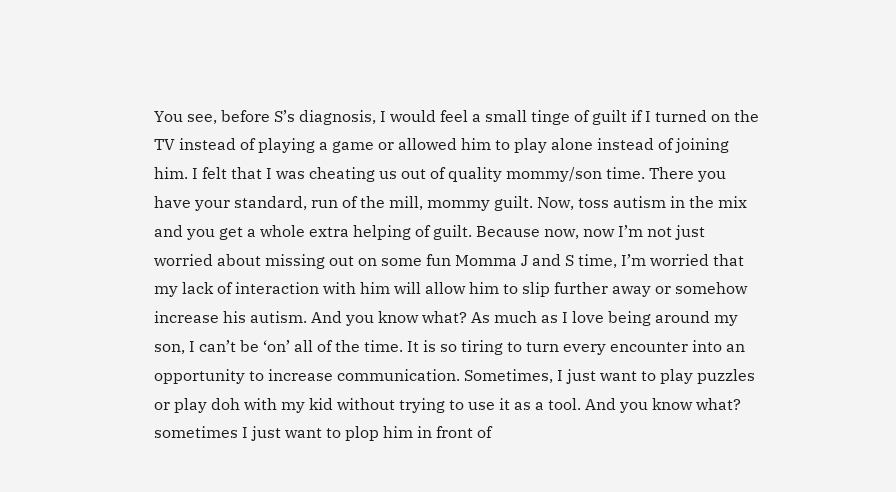You see, before S’s diagnosis, I would feel a small tinge of guilt if I turned on the TV instead of playing a game or allowed him to play alone instead of joining him. I felt that I was cheating us out of quality mommy/son time. There you have your standard, run of the mill, mommy guilt. Now, toss autism in the mix and you get a whole extra helping of guilt. Because now, now I’m not just worried about missing out on some fun Momma J and S time, I’m worried that my lack of interaction with him will allow him to slip further away or somehow increase his autism. And you know what? As much as I love being around my son, I can’t be ‘on’ all of the time. It is so tiring to turn every encounter into an opportunity to increase communication. Sometimes, I just want to play puzzles or play doh with my kid without trying to use it as a tool. And you know what? sometimes I just want to plop him in front of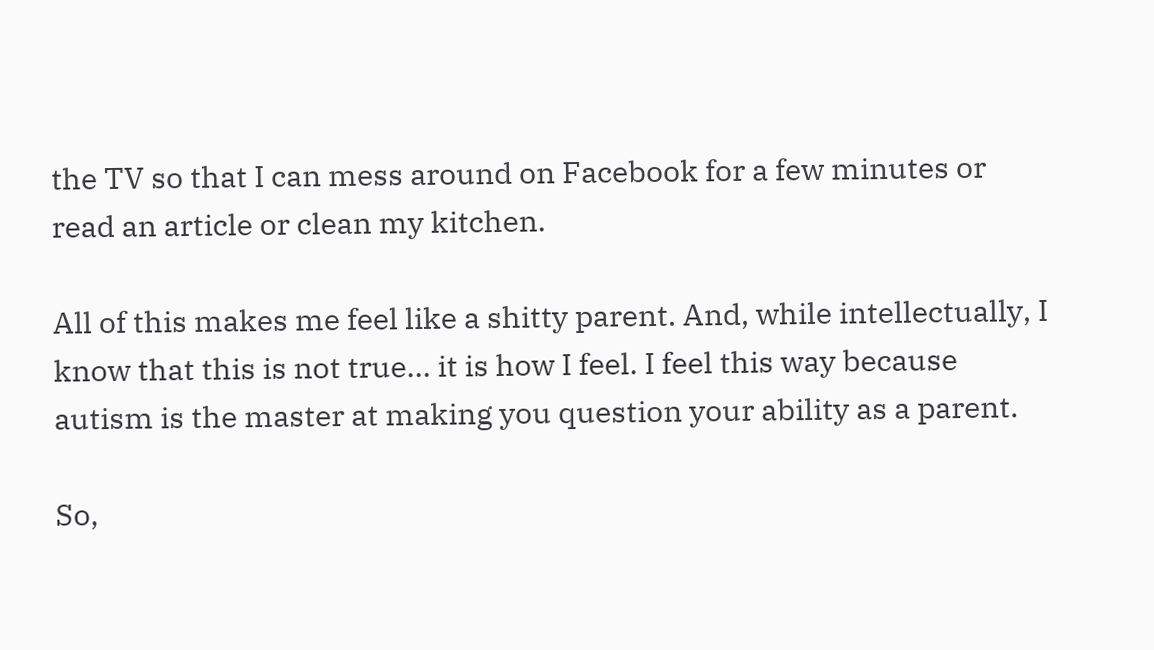the TV so that I can mess around on Facebook for a few minutes or read an article or clean my kitchen.

All of this makes me feel like a shitty parent. And, while intellectually, I know that this is not true… it is how I feel. I feel this way because autism is the master at making you question your ability as a parent.

So,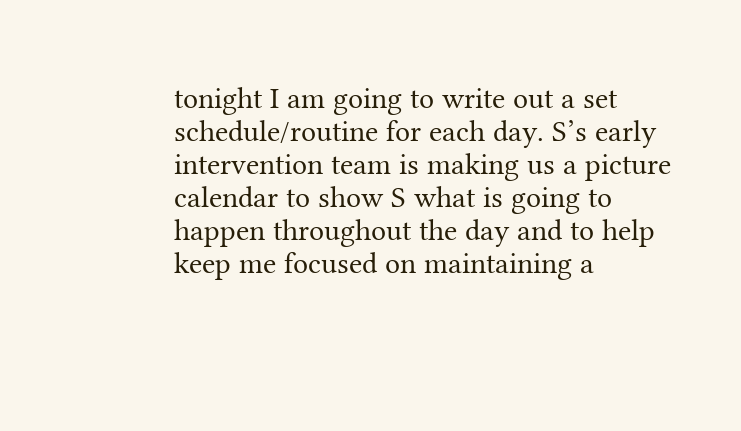tonight I am going to write out a set schedule/routine for each day. S’s early intervention team is making us a picture calendar to show S what is going to happen throughout the day and to help keep me focused on maintaining a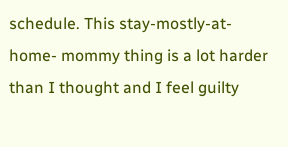schedule. This stay-mostly-at-home- mommy thing is a lot harder than I thought and I feel guilty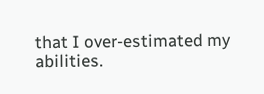that I over-estimated my abilities.